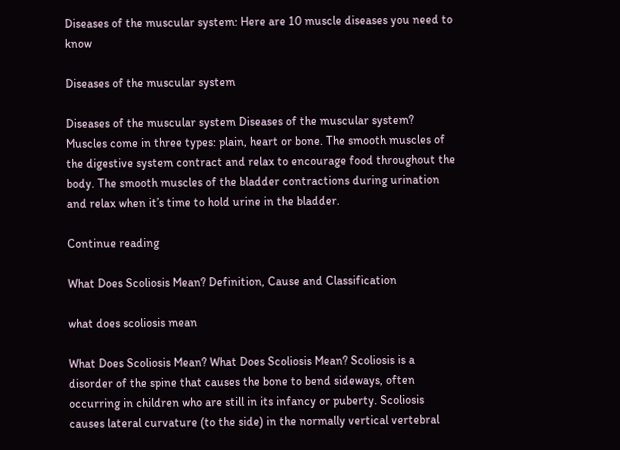Diseases of the muscular system: Here are 10 muscle diseases you need to know

Diseases of the muscular system

Diseases of the muscular system Diseases of the muscular system? Muscles come in three types: plain, heart or bone. The smooth muscles of the digestive system contract and relax to encourage food throughout the body. The smooth muscles of the bladder contractions during urination and relax when it’s time to hold urine in the bladder.

Continue reading

What Does Scoliosis Mean? Definition, Cause and Classification

what does scoliosis mean

What Does Scoliosis Mean? What Does Scoliosis Mean? Scoliosis is a disorder of the spine that causes the bone to bend sideways, often occurring in children who are still in its infancy or puberty. Scoliosis causes lateral curvature (to the side) in the normally vertical vertebral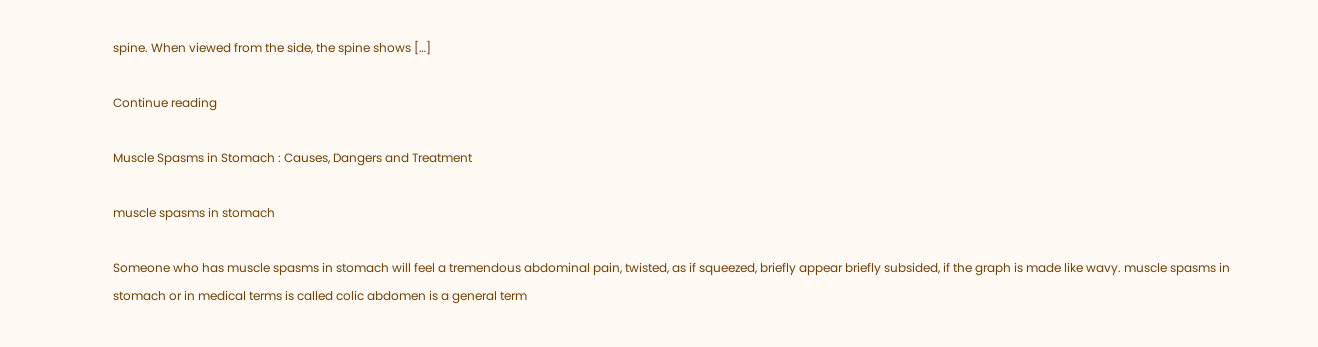spine. When viewed from the side, the spine shows […]

Continue reading

Muscle Spasms in Stomach : Causes, Dangers and Treatment

muscle spasms in stomach

Someone who has muscle spasms in stomach will feel a tremendous abdominal pain, twisted, as if squeezed, briefly appear briefly subsided, if the graph is made like wavy. muscle spasms in stomach or in medical terms is called colic abdomen is a general term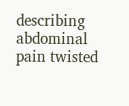describing abdominal pain twisted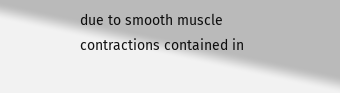due to smooth muscle contractions contained in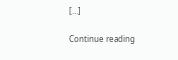[…]

Continue reading